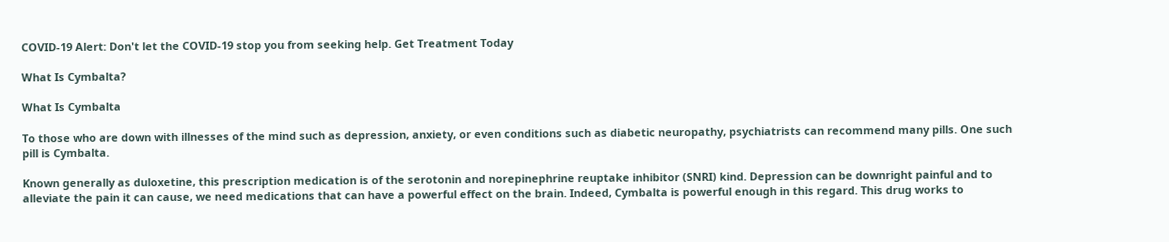COVID-19 Alert: Don't let the COVID-19 stop you from seeking help. Get Treatment Today

What Is Cymbalta?

What Is Cymbalta

To those who are down with illnesses of the mind such as depression, anxiety, or even conditions such as diabetic neuropathy, psychiatrists can recommend many pills. One such pill is Cymbalta.

Known generally as duloxetine, this prescription medication is of the serotonin and norepinephrine reuptake inhibitor (SNRI) kind. Depression can be downright painful and to alleviate the pain it can cause, we need medications that can have a powerful effect on the brain. Indeed, Cymbalta is powerful enough in this regard. This drug works to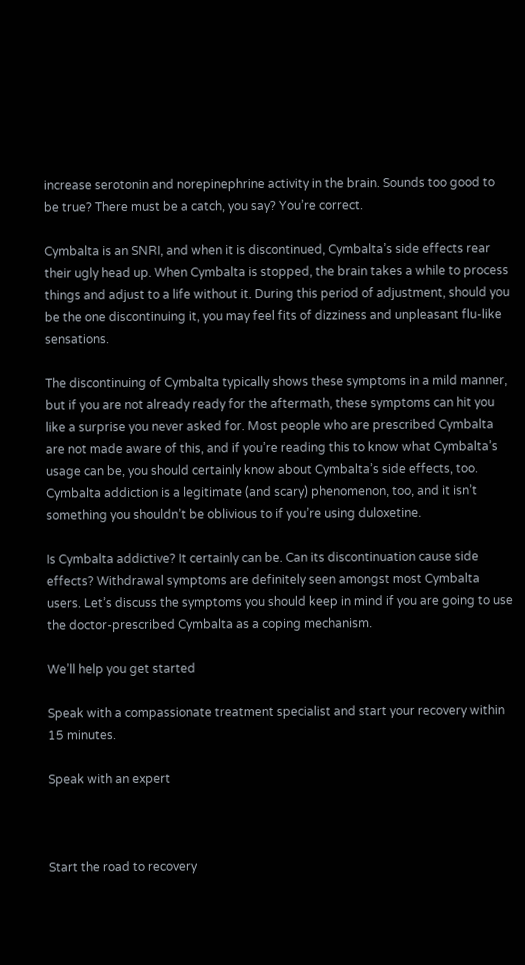increase serotonin and norepinephrine activity in the brain. Sounds too good to be true? There must be a catch, you say? You’re correct.

Cymbalta is an SNRI, and when it is discontinued, Cymbalta’s side effects rear their ugly head up. When Cymbalta is stopped, the brain takes a while to process things and adjust to a life without it. During this period of adjustment, should you be the one discontinuing it, you may feel fits of dizziness and unpleasant flu-like sensations.

The discontinuing of Cymbalta typically shows these symptoms in a mild manner, but if you are not already ready for the aftermath, these symptoms can hit you like a surprise you never asked for. Most people who are prescribed Cymbalta are not made aware of this, and if you’re reading this to know what Cymbalta’s usage can be, you should certainly know about Cymbalta’s side effects, too. Cymbalta addiction is a legitimate (and scary) phenomenon, too, and it isn’t something you shouldn’t be oblivious to if you’re using duloxetine.

Is Cymbalta addictive? It certainly can be. Can its discontinuation cause side effects? Withdrawal symptoms are definitely seen amongst most Cymbalta users. Let’s discuss the symptoms you should keep in mind if you are going to use the doctor-prescribed Cymbalta as a coping mechanism.

We’ll help you get started

Speak with a compassionate treatment specialist and start your recovery within 15 minutes.

Speak with an expert



Start the road to recovery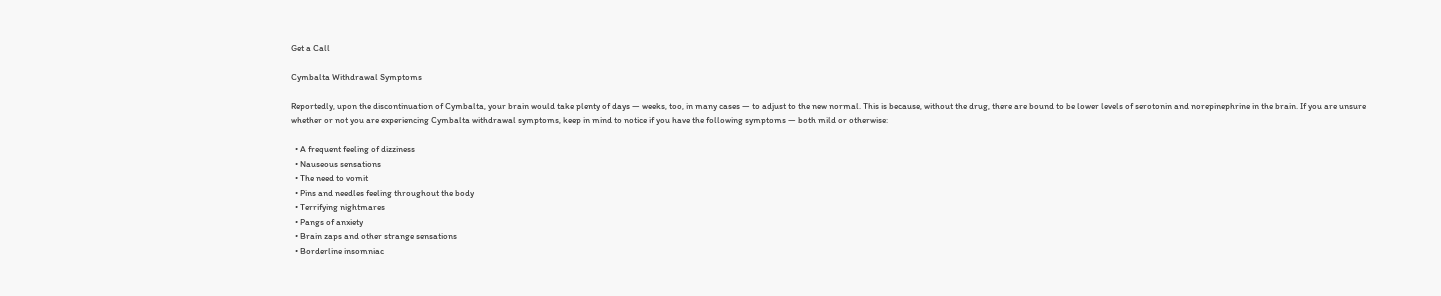Get a Call

Cymbalta Withdrawal Symptoms

Reportedly, upon the discontinuation of Cymbalta, your brain would take plenty of days — weeks, too, in many cases — to adjust to the new normal. This is because, without the drug, there are bound to be lower levels of serotonin and norepinephrine in the brain. If you are unsure whether or not you are experiencing Cymbalta withdrawal symptoms, keep in mind to notice if you have the following symptoms — both mild or otherwise:

  • A frequent feeling of dizziness
  • Nauseous sensations
  • The need to vomit
  • Pins and needles feeling throughout the body
  • Terrifying nightmares
  • Pangs of anxiety
  • Brain zaps and other strange sensations
  • Borderline insomniac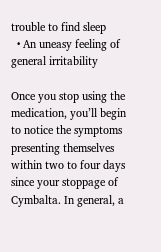trouble to find sleep
  • An uneasy feeling of general irritability

Once you stop using the medication, you’ll begin to notice the symptoms presenting themselves within two to four days since your stoppage of Cymbalta. In general, a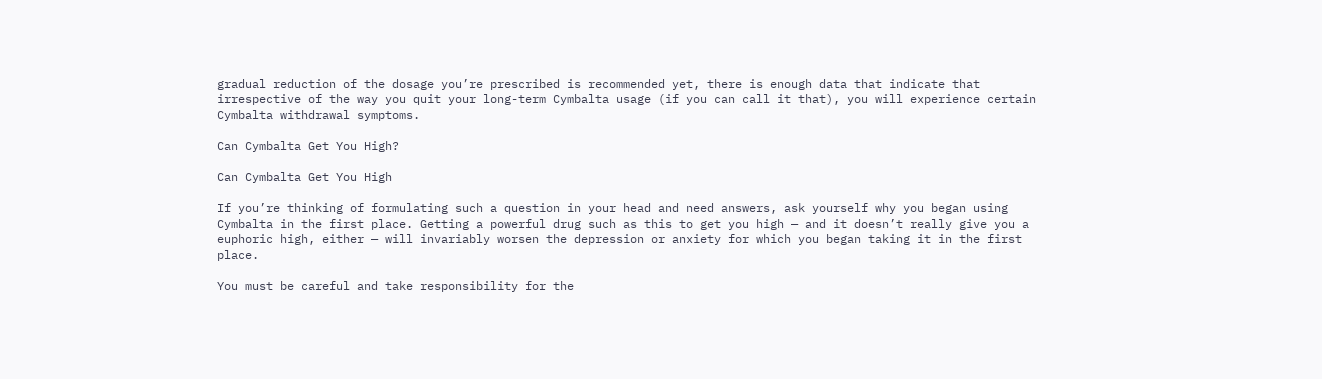gradual reduction of the dosage you’re prescribed is recommended yet, there is enough data that indicate that irrespective of the way you quit your long-term Cymbalta usage (if you can call it that), you will experience certain Cymbalta withdrawal symptoms.

Can Cymbalta Get You High?

Can Cymbalta Get You High

If you’re thinking of formulating such a question in your head and need answers, ask yourself why you began using Cymbalta in the first place. Getting a powerful drug such as this to get you high — and it doesn’t really give you a euphoric high, either — will invariably worsen the depression or anxiety for which you began taking it in the first place.

You must be careful and take responsibility for the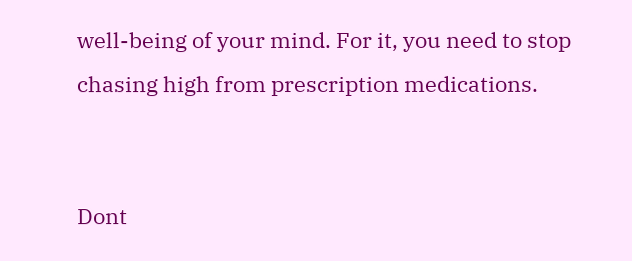well-being of your mind. For it, you need to stop chasing high from prescription medications.


Dont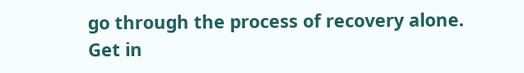go through the process of recovery alone. Get in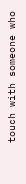touch with someone who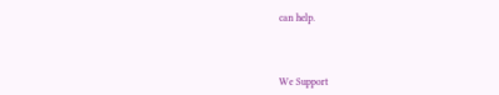can help.



We Support